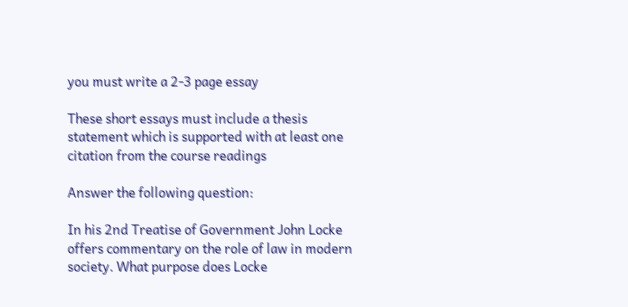you must write a 2-3 page essay

These short essays must include a thesis statement which is supported with at least one citation from the course readings

Answer the following question:

In his 2nd Treatise of Government John Locke offers commentary on the role of law in modern society. What purpose does Locke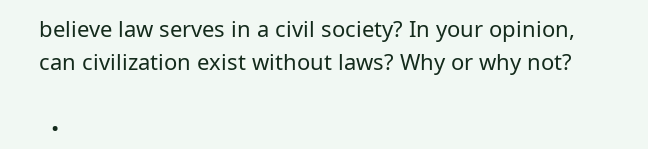believe law serves in a civil society? In your opinion, can civilization exist without laws? Why or why not?

  •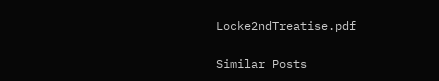Locke2ndTreatise.pdf

Similar Posts